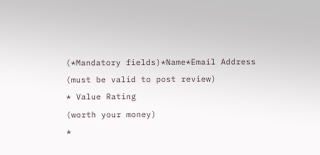(*Mandatory fields)*Name*Email Address (must be valid to post review)
* Value Rating
(worth your money)
*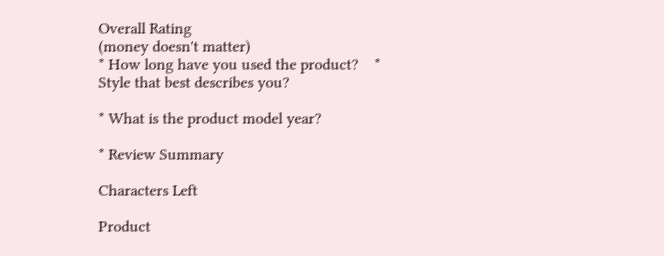Overall Rating
(money doesn't matter)
* How long have you used the product?    * Style that best describes you?

* What is the product model year?

* Review Summary

Characters Left

Product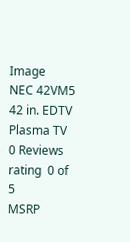Image
NEC 42VM5 42 in. EDTV Plasma TV
0 Reviews
rating  0 of 5
MSRP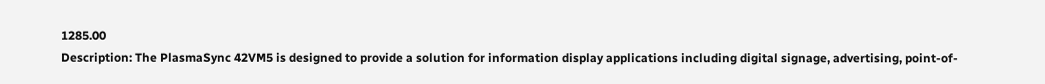1285.00
Description: The PlasmaSync 42VM5 is designed to provide a solution for information display applications including digital signage, advertising, point-of-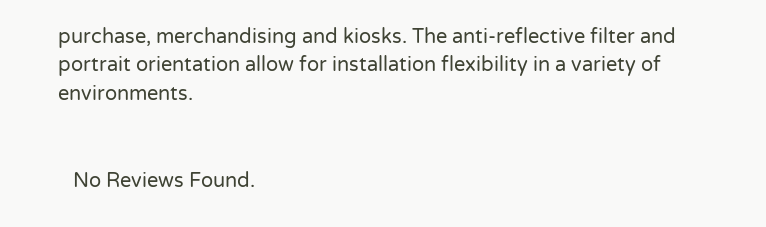purchase, merchandising and kiosks. The anti-reflective filter and portrait orientation allow for installation flexibility in a variety of environments.


   No Reviews Found.